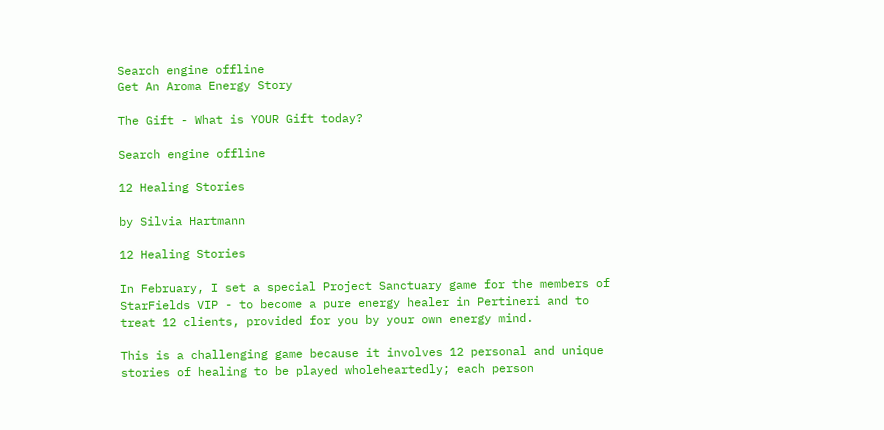Search engine offline
Get An Aroma Energy Story

The Gift - What is YOUR Gift today?

Search engine offline

12 Healing Stories

by Silvia Hartmann

12 Healing Stories

In February, I set a special Project Sanctuary game for the members of StarFields VIP - to become a pure energy healer in Pertineri and to treat 12 clients, provided for you by your own energy mind.

This is a challenging game because it involves 12 personal and unique stories of healing to be played wholeheartedly; each person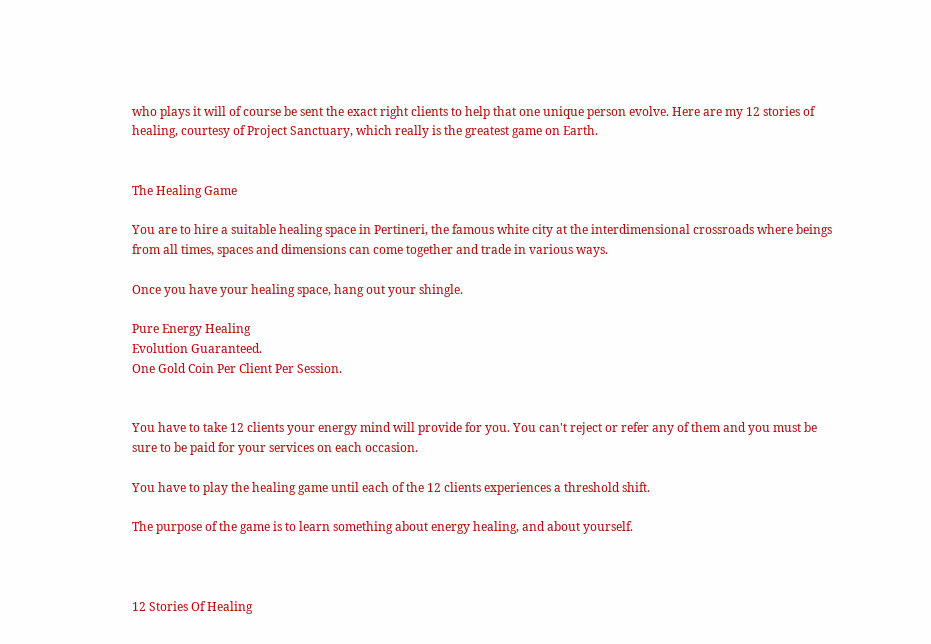who plays it will of course be sent the exact right clients to help that one unique person evolve. Here are my 12 stories of healing, courtesy of Project Sanctuary, which really is the greatest game on Earth.


The Healing Game

You are to hire a suitable healing space in Pertineri, the famous white city at the interdimensional crossroads where beings from all times, spaces and dimensions can come together and trade in various ways.

Once you have your healing space, hang out your shingle.

Pure Energy Healing
Evolution Guaranteed.
One Gold Coin Per Client Per Session.


You have to take 12 clients your energy mind will provide for you. You can't reject or refer any of them and you must be sure to be paid for your services on each occasion.

You have to play the healing game until each of the 12 clients experiences a threshold shift.

The purpose of the game is to learn something about energy healing, and about yourself.



12 Stories Of Healing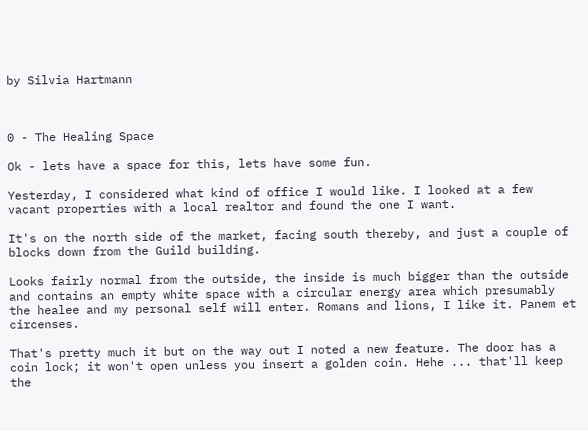by Silvia Hartmann



0 - The Healing Space

Ok - lets have a space for this, lets have some fun.

Yesterday, I considered what kind of office I would like. I looked at a few vacant properties with a local realtor and found the one I want.

It's on the north side of the market, facing south thereby, and just a couple of blocks down from the Guild building.

Looks fairly normal from the outside, the inside is much bigger than the outside and contains an empty white space with a circular energy area which presumably the healee and my personal self will enter. Romans and lions, I like it. Panem et circenses.

That's pretty much it but on the way out I noted a new feature. The door has a coin lock; it won't open unless you insert a golden coin. Hehe ... that'll keep the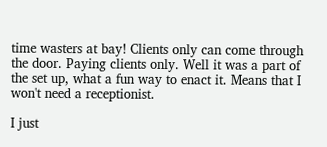time wasters at bay! Clients only can come through the door. Paying clients only. Well it was a part of the set up, what a fun way to enact it. Means that I won't need a receptionist.

I just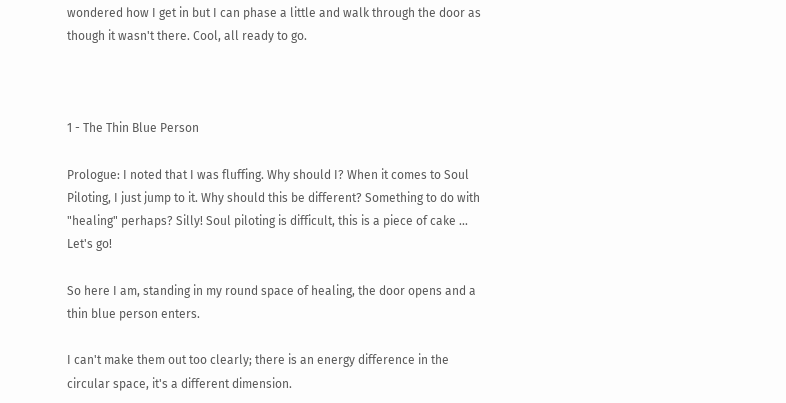wondered how I get in but I can phase a little and walk through the door as though it wasn't there. Cool, all ready to go.



1 - The Thin Blue Person

Prologue: I noted that I was fluffing. Why should I? When it comes to Soul Piloting, I just jump to it. Why should this be different? Something to do with "healing" perhaps? Silly! Soul piloting is difficult, this is a piece of cake ... Let's go!

So here I am, standing in my round space of healing, the door opens and a thin blue person enters.

I can't make them out too clearly; there is an energy difference in the circular space, it's a different dimension.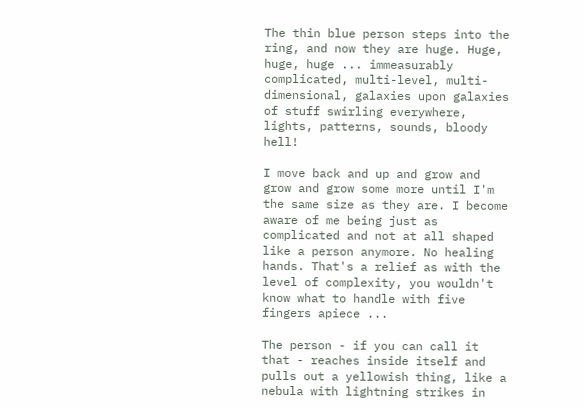The thin blue person steps into the ring, and now they are huge. Huge, huge, huge ... immeasurably complicated, multi-level, multi-dimensional, galaxies upon galaxies of stuff swirling everywhere, lights, patterns, sounds, bloody hell!

I move back and up and grow and grow and grow some more until I'm the same size as they are. I become aware of me being just as complicated and not at all shaped like a person anymore. No healing hands. That's a relief as with the level of complexity, you wouldn't know what to handle with five fingers apiece ...

The person - if you can call it that - reaches inside itself and pulls out a yellowish thing, like a nebula with lightning strikes in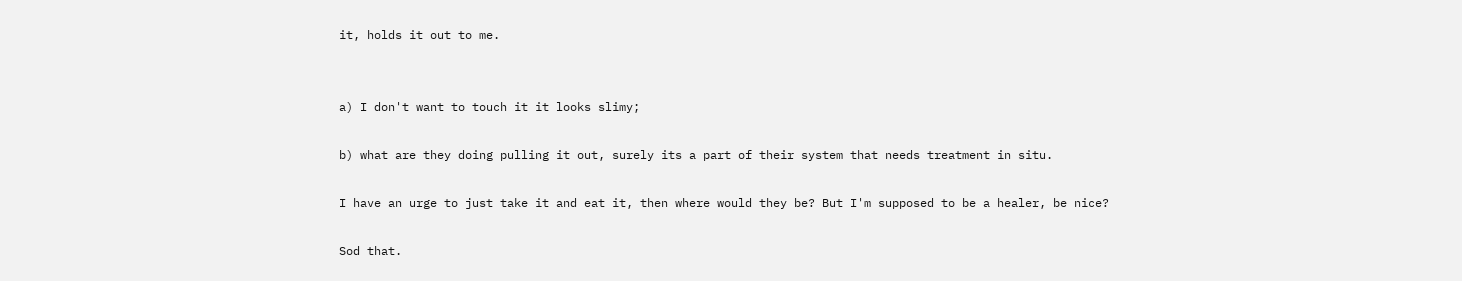it, holds it out to me.


a) I don't want to touch it it looks slimy;

b) what are they doing pulling it out, surely its a part of their system that needs treatment in situ.

I have an urge to just take it and eat it, then where would they be? But I'm supposed to be a healer, be nice?

Sod that.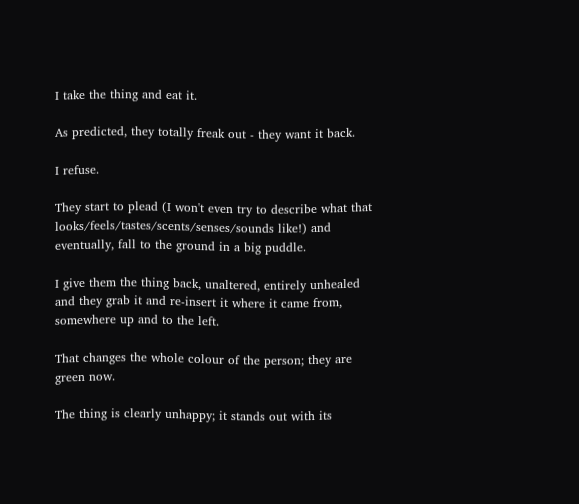I take the thing and eat it.

As predicted, they totally freak out - they want it back.

I refuse.

They start to plead (I won't even try to describe what that looks/feels/tastes/scents/senses/sounds like!) and eventually, fall to the ground in a big puddle.

I give them the thing back, unaltered, entirely unhealed and they grab it and re-insert it where it came from, somewhere up and to the left.

That changes the whole colour of the person; they are green now.

The thing is clearly unhappy; it stands out with its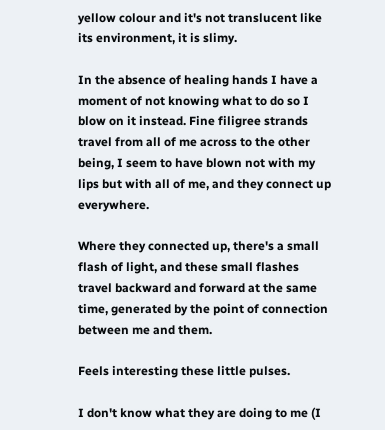yellow colour and it's not translucent like its environment, it is slimy.

In the absence of healing hands I have a moment of not knowing what to do so I blow on it instead. Fine filigree strands travel from all of me across to the other being, I seem to have blown not with my lips but with all of me, and they connect up everywhere.

Where they connected up, there's a small flash of light, and these small flashes travel backward and forward at the same time, generated by the point of connection between me and them.

Feels interesting these little pulses.

I don't know what they are doing to me (I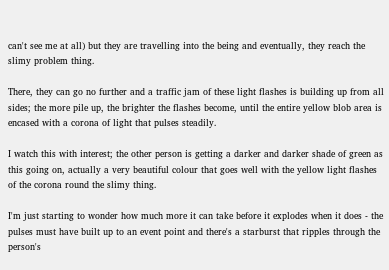can't see me at all) but they are travelling into the being and eventually, they reach the slimy problem thing.

There, they can go no further and a traffic jam of these light flashes is building up from all sides; the more pile up, the brighter the flashes become, until the entire yellow blob area is encased with a corona of light that pulses steadily.

I watch this with interest; the other person is getting a darker and darker shade of green as this going on, actually a very beautiful colour that goes well with the yellow light flashes of the corona round the slimy thing.

I'm just starting to wonder how much more it can take before it explodes when it does - the pulses must have built up to an event point and there's a starburst that ripples through the person's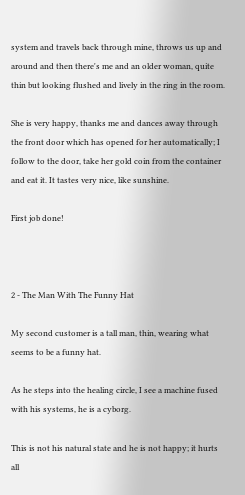system and travels back through mine, throws us up and around and then there's me and an older woman, quite thin but looking flushed and lively in the ring in the room.

She is very happy, thanks me and dances away through the front door which has opened for her automatically; I follow to the door, take her gold coin from the container and eat it. It tastes very nice, like sunshine.

First job done!



2 - The Man With The Funny Hat

My second customer is a tall man, thin, wearing what seems to be a funny hat.

As he steps into the healing circle, I see a machine fused with his systems, he is a cyborg.

This is not his natural state and he is not happy; it hurts all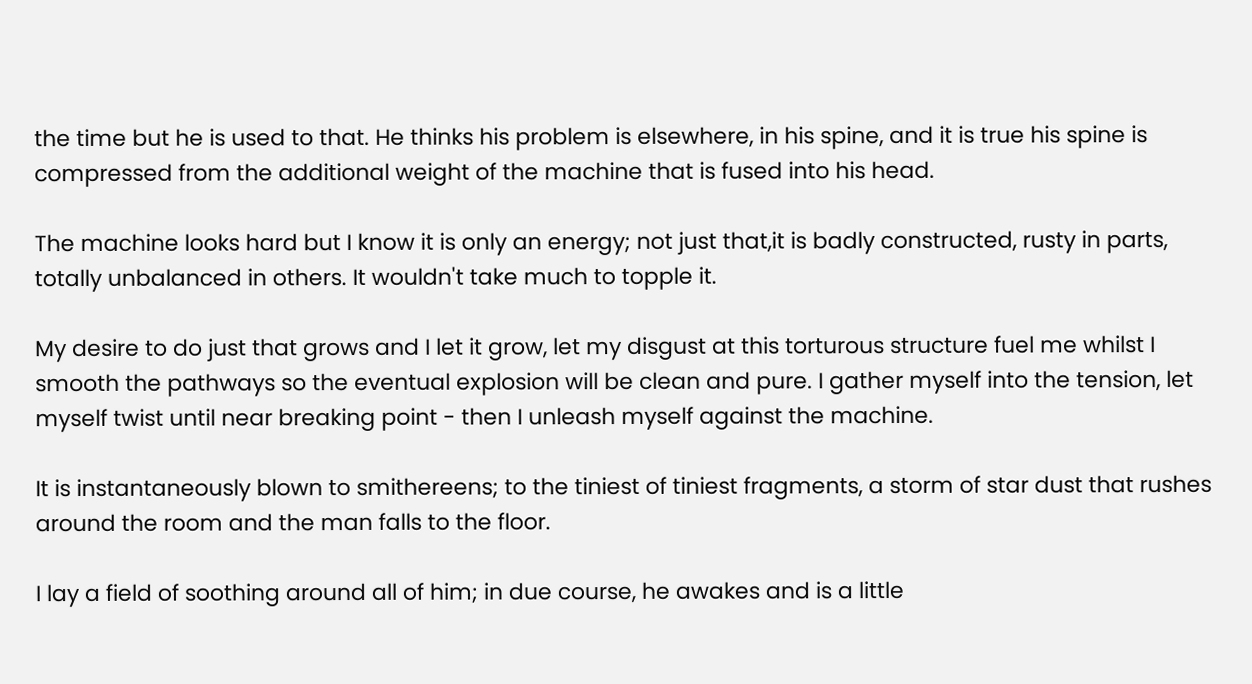the time but he is used to that. He thinks his problem is elsewhere, in his spine, and it is true his spine is compressed from the additional weight of the machine that is fused into his head.

The machine looks hard but I know it is only an energy; not just that,it is badly constructed, rusty in parts, totally unbalanced in others. It wouldn't take much to topple it.

My desire to do just that grows and I let it grow, let my disgust at this torturous structure fuel me whilst I smooth the pathways so the eventual explosion will be clean and pure. I gather myself into the tension, let myself twist until near breaking point - then I unleash myself against the machine.

It is instantaneously blown to smithereens; to the tiniest of tiniest fragments, a storm of star dust that rushes around the room and the man falls to the floor.

I lay a field of soothing around all of him; in due course, he awakes and is a little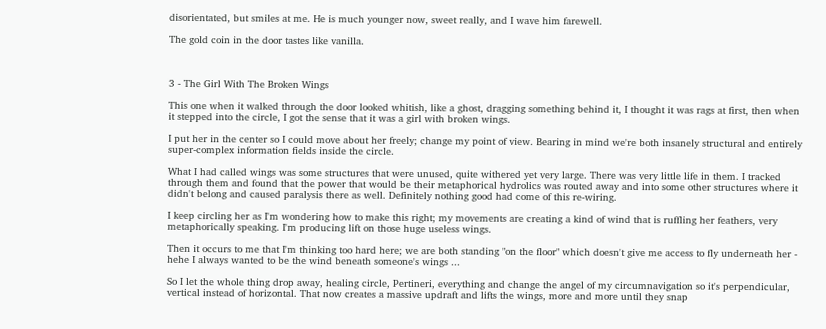disorientated, but smiles at me. He is much younger now, sweet really, and I wave him farewell.

The gold coin in the door tastes like vanilla.



3 - The Girl With The Broken Wings

This one when it walked through the door looked whitish, like a ghost, dragging something behind it, I thought it was rags at first, then when it stepped into the circle, I got the sense that it was a girl with broken wings.

I put her in the center so I could move about her freely; change my point of view. Bearing in mind we're both insanely structural and entirely super-complex information fields inside the circle.

What I had called wings was some structures that were unused, quite withered yet very large. There was very little life in them. I tracked through them and found that the power that would be their metaphorical hydrolics was routed away and into some other structures where it didn't belong and caused paralysis there as well. Definitely nothing good had come of this re-wiring.

I keep circling her as I'm wondering how to make this right; my movements are creating a kind of wind that is ruffling her feathers, very metaphorically speaking. I'm producing lift on those huge useless wings.

Then it occurs to me that I'm thinking too hard here; we are both standing "on the floor" which doesn't give me access to fly underneath her - hehe I always wanted to be the wind beneath someone's wings ...

So I let the whole thing drop away, healing circle, Pertineri, everything and change the angel of my circumnavigation so it's perpendicular, vertical instead of horizontal. That now creates a massive updraft and lifts the wings, more and more until they snap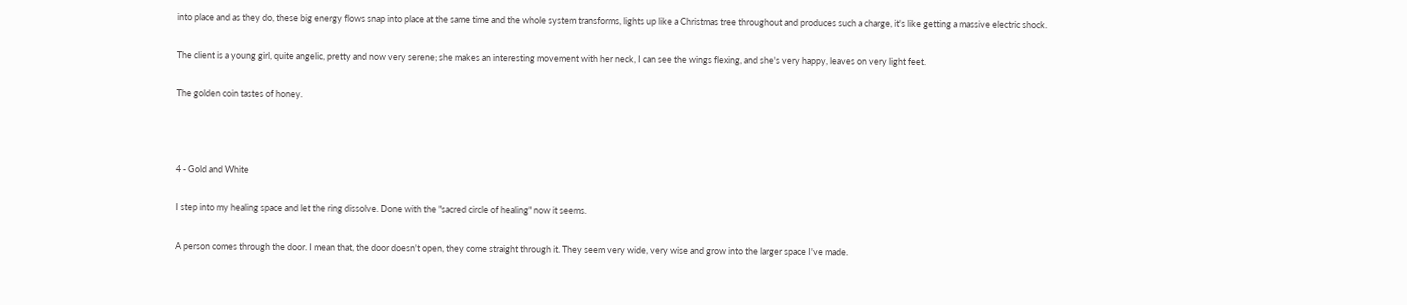into place and as they do, these big energy flows snap into place at the same time and the whole system transforms, lights up like a Christmas tree throughout and produces such a charge, it's like getting a massive electric shock.

The client is a young girl, quite angelic, pretty and now very serene; she makes an interesting movement with her neck, I can see the wings flexing, and she's very happy, leaves on very light feet.

The golden coin tastes of honey.



4 - Gold and White

I step into my healing space and let the ring dissolve. Done with the "sacred circle of healing" now it seems.

A person comes through the door. I mean that, the door doesn't open, they come straight through it. They seem very wide, very wise and grow into the larger space I've made.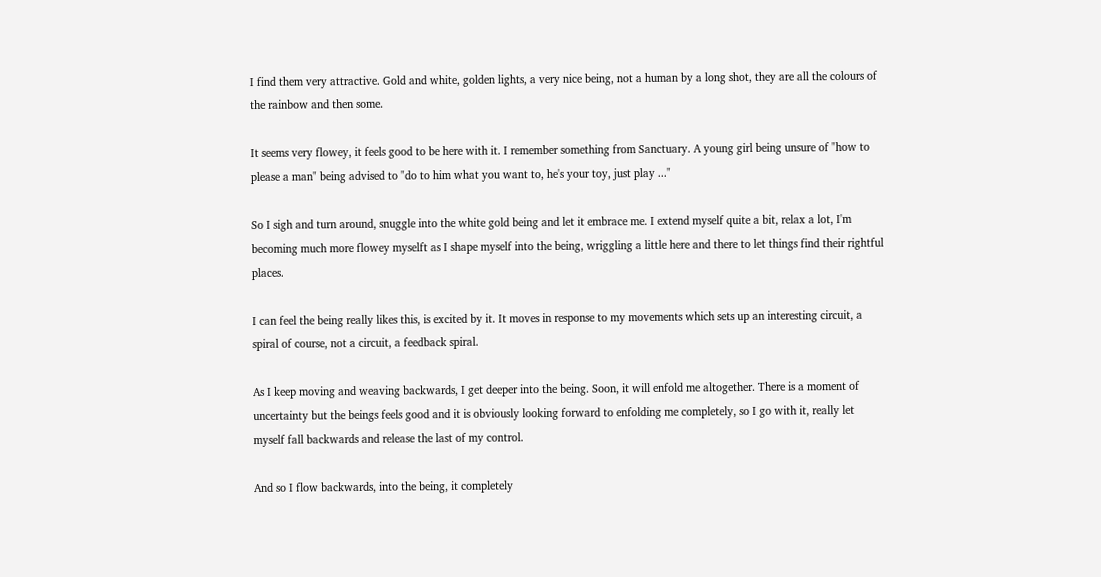I find them very attractive. Gold and white, golden lights, a very nice being, not a human by a long shot, they are all the colours of the rainbow and then some.

It seems very flowey, it feels good to be here with it. I remember something from Sanctuary. A young girl being unsure of "how to please a man" being advised to "do to him what you want to, he's your toy, just play ..."

So I sigh and turn around, snuggle into the white gold being and let it embrace me. I extend myself quite a bit, relax a lot, I'm becoming much more flowey myselft as I shape myself into the being, wriggling a little here and there to let things find their rightful places.

I can feel the being really likes this, is excited by it. It moves in response to my movements which sets up an interesting circuit, a spiral of course, not a circuit, a feedback spiral.

As I keep moving and weaving backwards, I get deeper into the being. Soon, it will enfold me altogether. There is a moment of uncertainty but the beings feels good and it is obviously looking forward to enfolding me completely, so I go with it, really let myself fall backwards and release the last of my control.

And so I flow backwards, into the being, it completely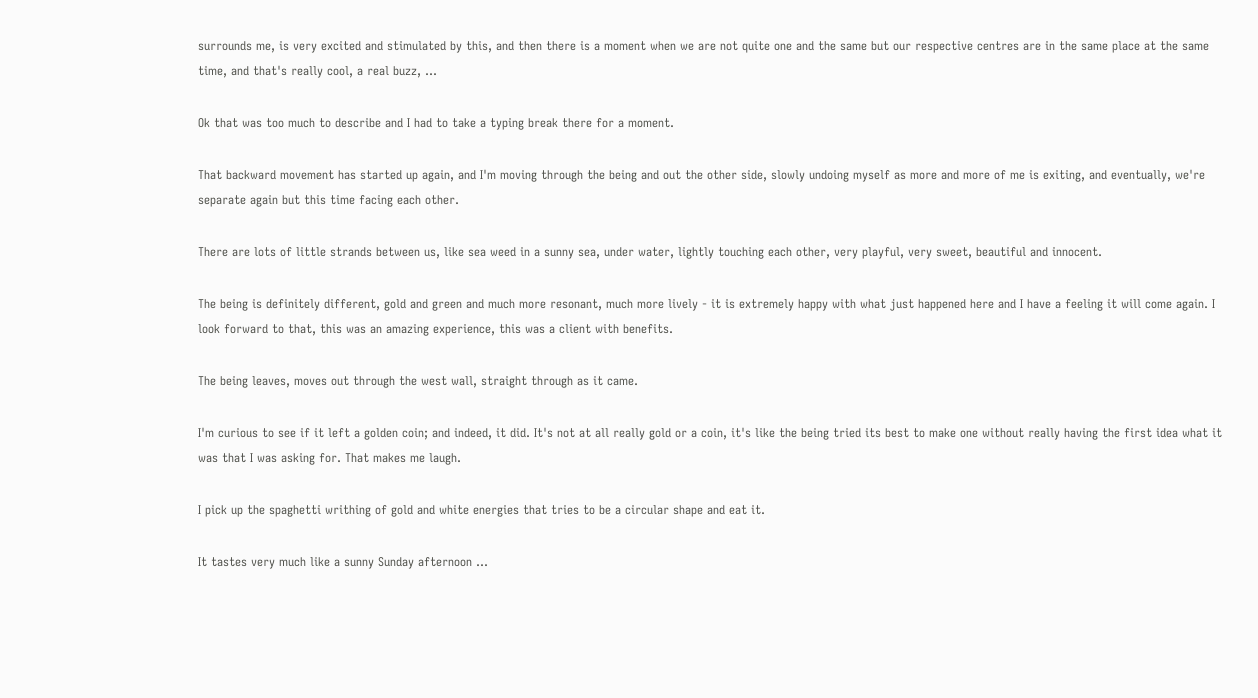surrounds me, is very excited and stimulated by this, and then there is a moment when we are not quite one and the same but our respective centres are in the same place at the same time, and that's really cool, a real buzz, ...

Ok that was too much to describe and I had to take a typing break there for a moment.

That backward movement has started up again, and I'm moving through the being and out the other side, slowly undoing myself as more and more of me is exiting, and eventually, we're separate again but this time facing each other.

There are lots of little strands between us, like sea weed in a sunny sea, under water, lightly touching each other, very playful, very sweet, beautiful and innocent.

The being is definitely different, gold and green and much more resonant, much more lively - it is extremely happy with what just happened here and I have a feeling it will come again. I look forward to that, this was an amazing experience, this was a client with benefits.

The being leaves, moves out through the west wall, straight through as it came.

I'm curious to see if it left a golden coin; and indeed, it did. It's not at all really gold or a coin, it's like the being tried its best to make one without really having the first idea what it was that I was asking for. That makes me laugh.

I pick up the spaghetti writhing of gold and white energies that tries to be a circular shape and eat it.

It tastes very much like a sunny Sunday afternoon ...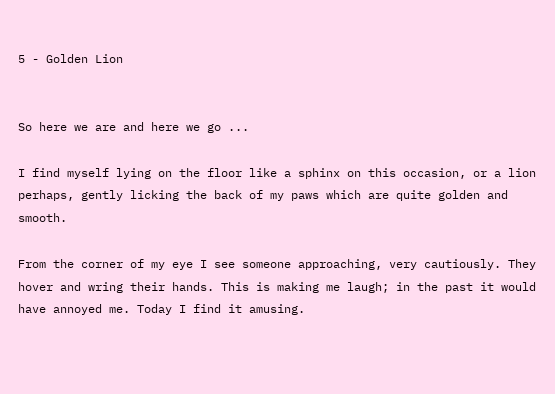5 - Golden Lion


So here we are and here we go ...

I find myself lying on the floor like a sphinx on this occasion, or a lion perhaps, gently licking the back of my paws which are quite golden and smooth.

From the corner of my eye I see someone approaching, very cautiously. They hover and wring their hands. This is making me laugh; in the past it would have annoyed me. Today I find it amusing.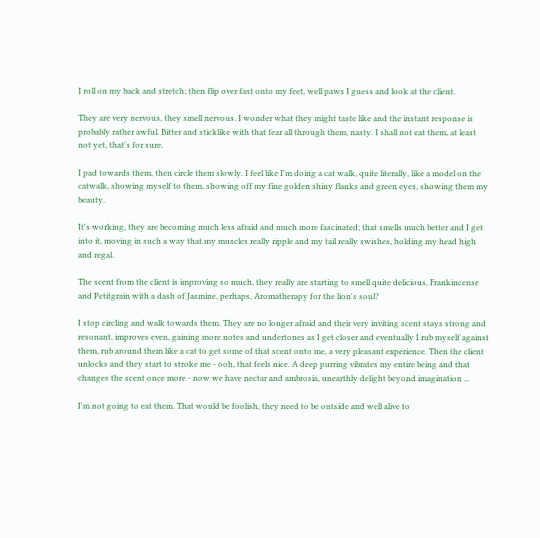I roll on my back and stretch; then flip over fast onto my feet, well paws I guess and look at the client.

They are very nervous, they smell nervous. I wonder what they might taste like and the instant response is probably rather awful. Bitter and sticklike with that fear all through them, nasty. I shall not eat them, at least not yet, that's for sure.

I pad towards them, then circle them slowly. I feel like I'm doing a cat walk, quite literally, like a model on the catwalk, showing myself to them, showing off my fine golden shiny flanks and green eyes, showing them my beauty.

It's working, they are becoming much less afraid and much more fascinated; that smells much better and I get into it, moving in such a way that my muscles really ripple and my tail really swishes, holding my head high and regal.

The scent from the client is improving so much, they really are starting to smell quite delicious, Frankincense and Petitgrain with a dash of Jasmine, perhaps, Aromatherapy for the lion's soul?

I stop circling and walk towards them. They are no longer afraid and their very inviting scent stays strong and resonant, improves even, gaining more notes and undertones as I get closer and eventually I rub myself against them, rub around them like a cat to get some of that scent onto me, a very pleasant experience. Then the client unlocks and they start to stroke me - ooh, that feels nice. A deep purring vibrates my entire being and that changes the scent once more - now we have nectar and ambrosia, unearthly delight beyond imagination ...

I'm not going to eat them. That would be foolish, they need to be outside and well alive to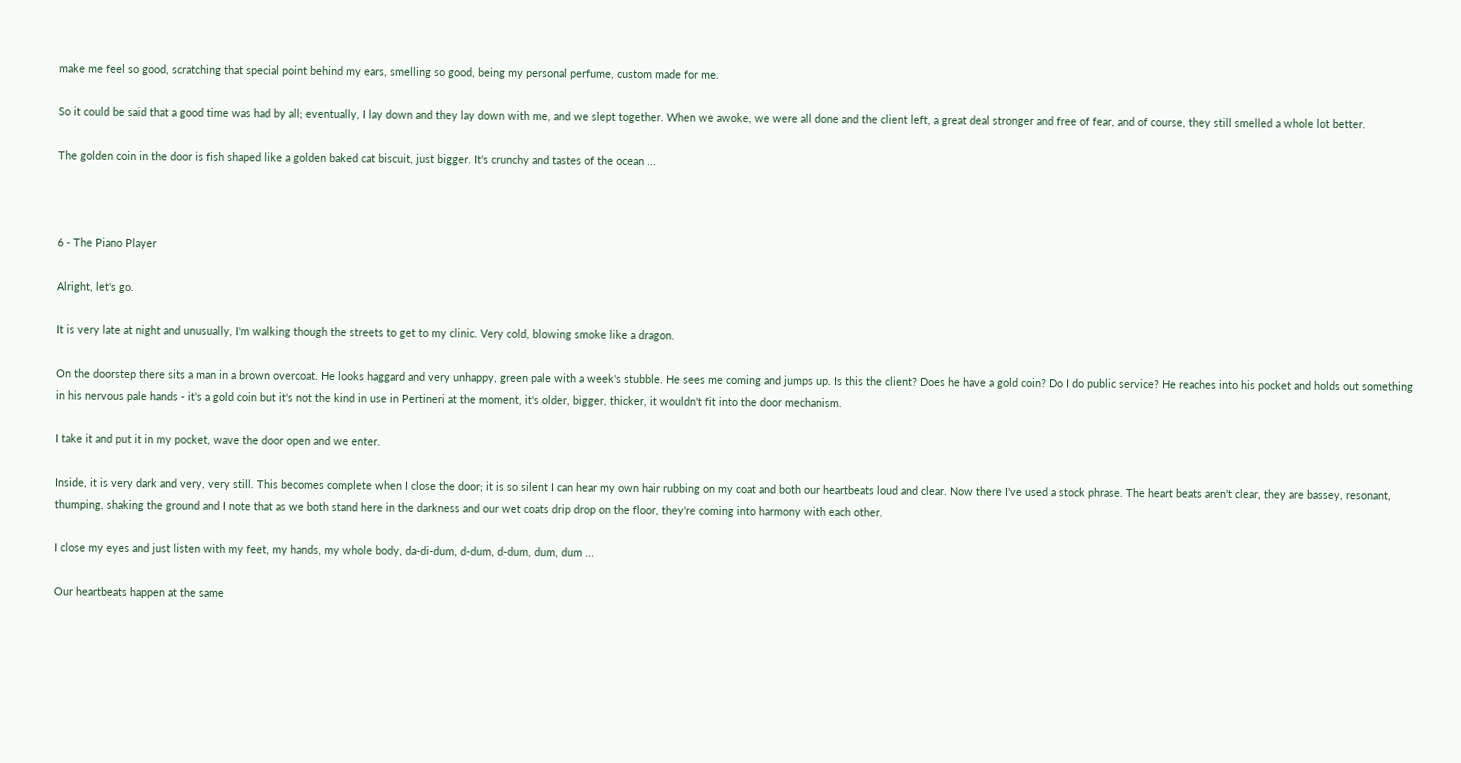make me feel so good, scratching that special point behind my ears, smelling so good, being my personal perfume, custom made for me.

So it could be said that a good time was had by all; eventually, I lay down and they lay down with me, and we slept together. When we awoke, we were all done and the client left, a great deal stronger and free of fear, and of course, they still smelled a whole lot better.

The golden coin in the door is fish shaped like a golden baked cat biscuit, just bigger. It's crunchy and tastes of the ocean ...



6 - The Piano Player

Alright, let's go.

It is very late at night and unusually, I'm walking though the streets to get to my clinic. Very cold, blowing smoke like a dragon.

On the doorstep there sits a man in a brown overcoat. He looks haggard and very unhappy, green pale with a week's stubble. He sees me coming and jumps up. Is this the client? Does he have a gold coin? Do I do public service? He reaches into his pocket and holds out something in his nervous pale hands - it's a gold coin but it's not the kind in use in Pertineri at the moment, it's older, bigger, thicker, it wouldn't fit into the door mechanism.

I take it and put it in my pocket, wave the door open and we enter.

Inside, it is very dark and very, very still. This becomes complete when I close the door; it is so silent I can hear my own hair rubbing on my coat and both our heartbeats loud and clear. Now there I've used a stock phrase. The heart beats aren't clear, they are bassey, resonant, thumping, shaking the ground and I note that as we both stand here in the darkness and our wet coats drip drop on the floor, they're coming into harmony with each other.

I close my eyes and just listen with my feet, my hands, my whole body, da-di-dum, d-dum, d-dum, dum, dum ...

Our heartbeats happen at the same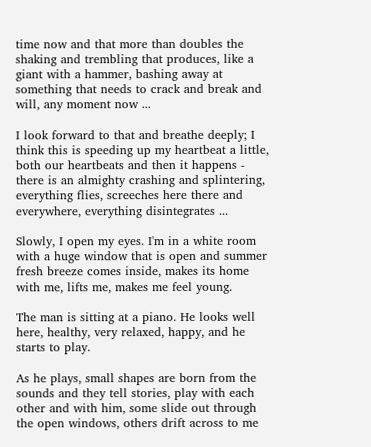time now and that more than doubles the shaking and trembling that produces, like a giant with a hammer, bashing away at something that needs to crack and break and will, any moment now ...

I look forward to that and breathe deeply; I think this is speeding up my heartbeat a little, both our heartbeats and then it happens - there is an almighty crashing and splintering, everything flies, screeches here there and everywhere, everything disintegrates ...

Slowly, I open my eyes. I'm in a white room with a huge window that is open and summer fresh breeze comes inside, makes its home with me, lifts me, makes me feel young.

The man is sitting at a piano. He looks well here, healthy, very relaxed, happy, and he starts to play.

As he plays, small shapes are born from the sounds and they tell stories, play with each other and with him, some slide out through the open windows, others drift across to me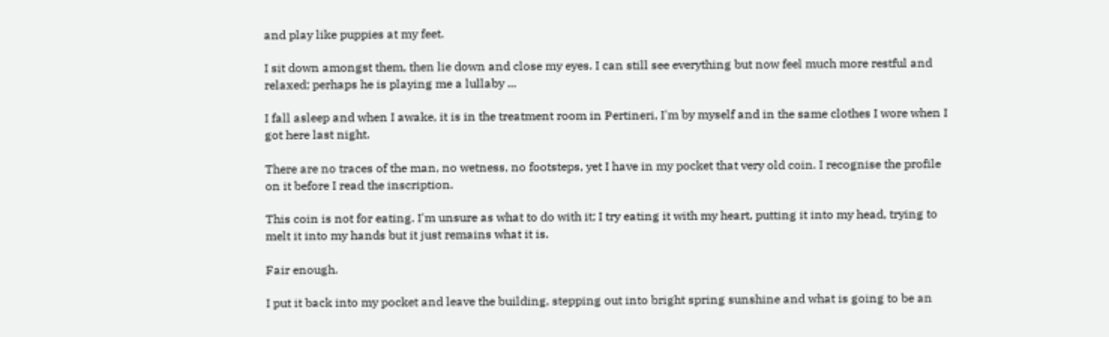and play like puppies at my feet.

I sit down amongst them, then lie down and close my eyes. I can still see everything but now feel much more restful and relaxed; perhaps he is playing me a lullaby ...

I fall asleep and when I awake, it is in the treatment room in Pertineri, I'm by myself and in the same clothes I wore when I got here last night.

There are no traces of the man, no wetness, no footsteps, yet I have in my pocket that very old coin. I recognise the profile on it before I read the inscription.

This coin is not for eating. I'm unsure as what to do with it; I try eating it with my heart, putting it into my head, trying to melt it into my hands but it just remains what it is.

Fair enough.

I put it back into my pocket and leave the building, stepping out into bright spring sunshine and what is going to be an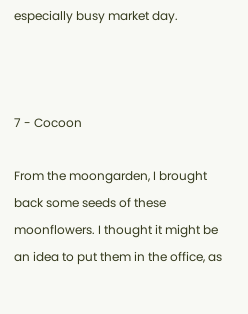especially busy market day.



7 - Cocoon

From the moongarden, I brought back some seeds of these moonflowers. I thought it might be an idea to put them in the office, as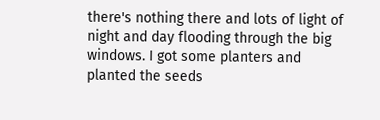there's nothing there and lots of light of night and day flooding through the big windows. I got some planters and planted the seeds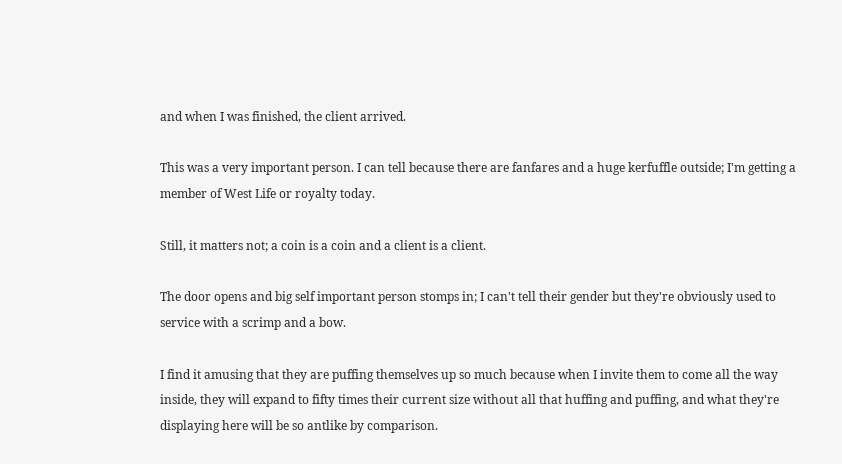and when I was finished, the client arrived.

This was a very important person. I can tell because there are fanfares and a huge kerfuffle outside; I'm getting a member of West Life or royalty today.

Still, it matters not; a coin is a coin and a client is a client.

The door opens and big self important person stomps in; I can't tell their gender but they're obviously used to service with a scrimp and a bow.

I find it amusing that they are puffing themselves up so much because when I invite them to come all the way inside, they will expand to fifty times their current size without all that huffing and puffing, and what they're displaying here will be so antlike by comparison.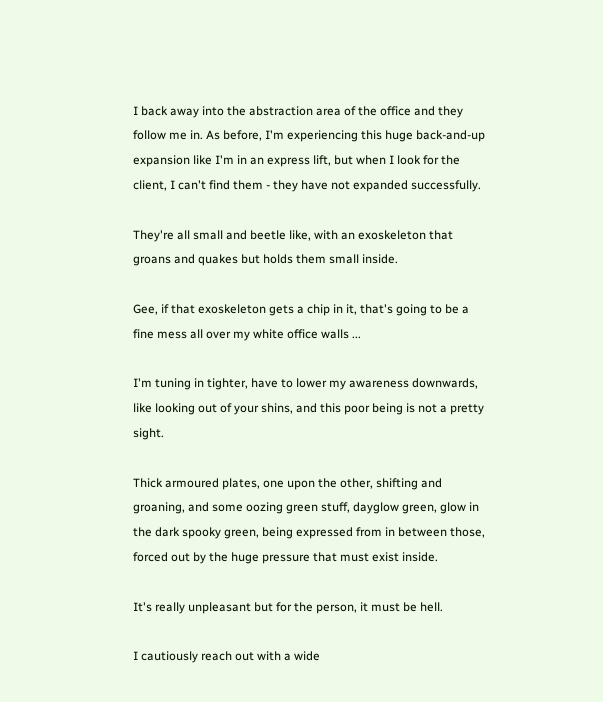I back away into the abstraction area of the office and they follow me in. As before, I'm experiencing this huge back-and-up expansion like I'm in an express lift, but when I look for the client, I can't find them - they have not expanded successfully.

They're all small and beetle like, with an exoskeleton that groans and quakes but holds them small inside.

Gee, if that exoskeleton gets a chip in it, that's going to be a fine mess all over my white office walls ...

I'm tuning in tighter, have to lower my awareness downwards, like looking out of your shins, and this poor being is not a pretty sight.

Thick armoured plates, one upon the other, shifting and groaning, and some oozing green stuff, dayglow green, glow in the dark spooky green, being expressed from in between those, forced out by the huge pressure that must exist inside.

It's really unpleasant but for the person, it must be hell.

I cautiously reach out with a wide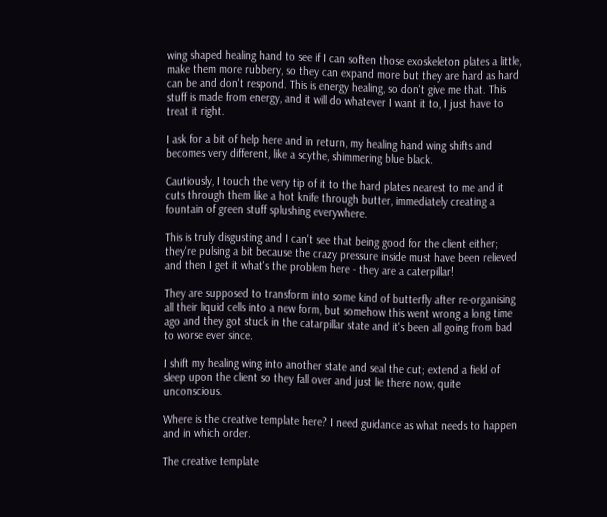wing shaped healing hand to see if I can soften those exoskeleton plates a little, make them more rubbery, so they can expand more but they are hard as hard can be and don't respond. This is energy healing, so don't give me that. This stuff is made from energy, and it will do whatever I want it to, I just have to treat it right.

I ask for a bit of help here and in return, my healing hand wing shifts and becomes very different, like a scythe, shimmering blue black.

Cautiously, I touch the very tip of it to the hard plates nearest to me and it cuts through them like a hot knife through butter, immediately creating a fountain of green stuff splushing everywhere.

This is truly disgusting and I can't see that being good for the client either; they're pulsing a bit because the crazy pressure inside must have been relieved and then I get it what's the problem here - they are a caterpillar!

They are supposed to transform into some kind of butterfly after re-organising all their liquid cells into a new form, but somehow this went wrong a long time ago and they got stuck in the catarpillar state and it's been all going from bad to worse ever since.

I shift my healing wing into another state and seal the cut; extend a field of sleep upon the client so they fall over and just lie there now, quite unconscious.

Where is the creative template here? I need guidance as what needs to happen and in which order.

The creative template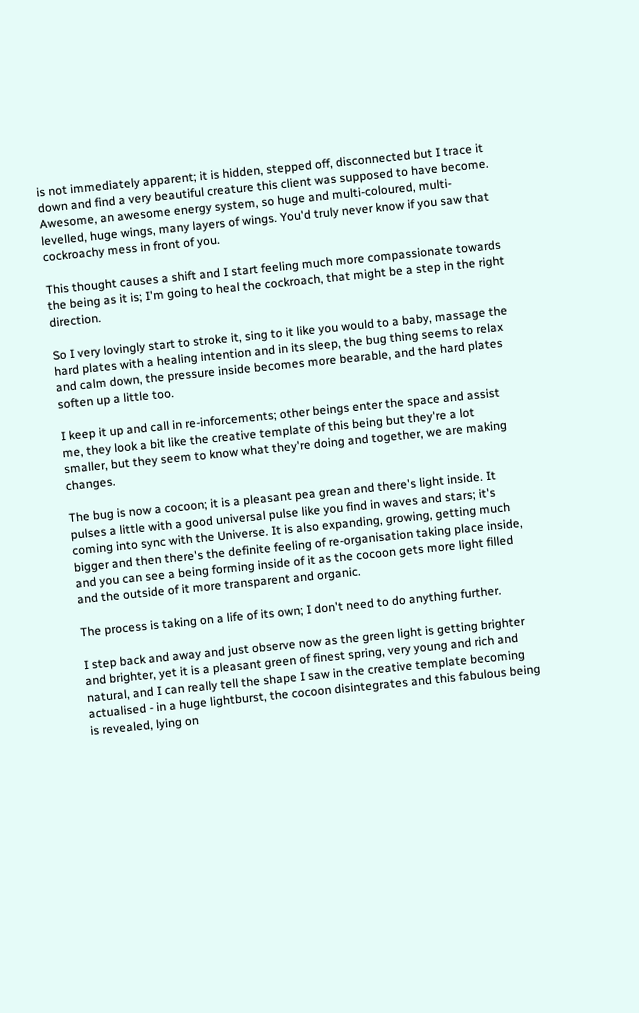is not immediately apparent; it is hidden, stepped off, disconnected but I trace it down and find a very beautiful creature this client was supposed to have become. Awesome, an awesome energy system, so huge and multi-coloured, multi-levelled, huge wings, many layers of wings. You'd truly never know if you saw that cockroachy mess in front of you.

This thought causes a shift and I start feeling much more compassionate towards the being as it is; I'm going to heal the cockroach, that might be a step in the right direction.

So I very lovingly start to stroke it, sing to it like you would to a baby, massage the hard plates with a healing intention and in its sleep, the bug thing seems to relax and calm down, the pressure inside becomes more bearable, and the hard plates soften up a little too.

I keep it up and call in re-inforcements; other beings enter the space and assist me, they look a bit like the creative template of this being but they're a lot smaller, but they seem to know what they're doing and together, we are making changes.

The bug is now a cocoon; it is a pleasant pea grean and there's light inside. It pulses a little with a good universal pulse like you find in waves and stars; it's coming into sync with the Universe. It is also expanding, growing, getting much bigger and then there's the definite feeling of re-organisation taking place inside, and you can see a being forming inside of it as the cocoon gets more light filled and the outside of it more transparent and organic.

The process is taking on a life of its own; I don't need to do anything further.

I step back and away and just observe now as the green light is getting brighter and brighter, yet it is a pleasant green of finest spring, very young and rich and natural, and I can really tell the shape I saw in the creative template becoming actualised - in a huge lightburst, the cocoon disintegrates and this fabulous being is revealed, lying on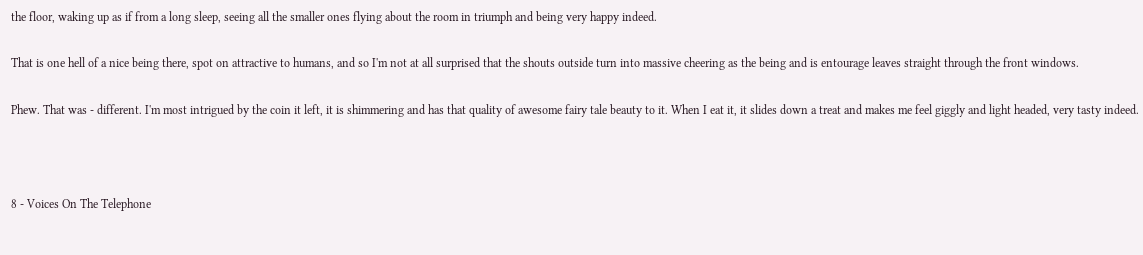the floor, waking up as if from a long sleep, seeing all the smaller ones flying about the room in triumph and being very happy indeed.

That is one hell of a nice being there, spot on attractive to humans, and so I'm not at all surprised that the shouts outside turn into massive cheering as the being and is entourage leaves straight through the front windows.

Phew. That was - different. I'm most intrigued by the coin it left, it is shimmering and has that quality of awesome fairy tale beauty to it. When I eat it, it slides down a treat and makes me feel giggly and light headed, very tasty indeed.



8 - Voices On The Telephone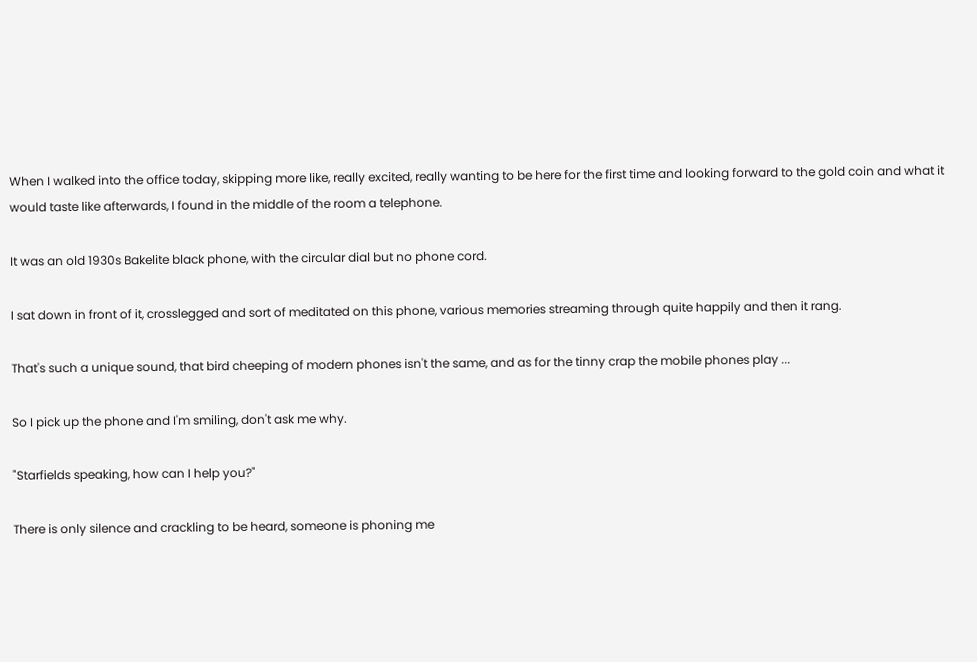When I walked into the office today, skipping more like, really excited, really wanting to be here for the first time and looking forward to the gold coin and what it would taste like afterwards, I found in the middle of the room a telephone.

It was an old 1930s Bakelite black phone, with the circular dial but no phone cord.

I sat down in front of it, crosslegged and sort of meditated on this phone, various memories streaming through quite happily and then it rang.

That's such a unique sound, that bird cheeping of modern phones isn't the same, and as for the tinny crap the mobile phones play ...

So I pick up the phone and I'm smiling, don't ask me why.

"Starfields speaking, how can I help you?"

There is only silence and crackling to be heard, someone is phoning me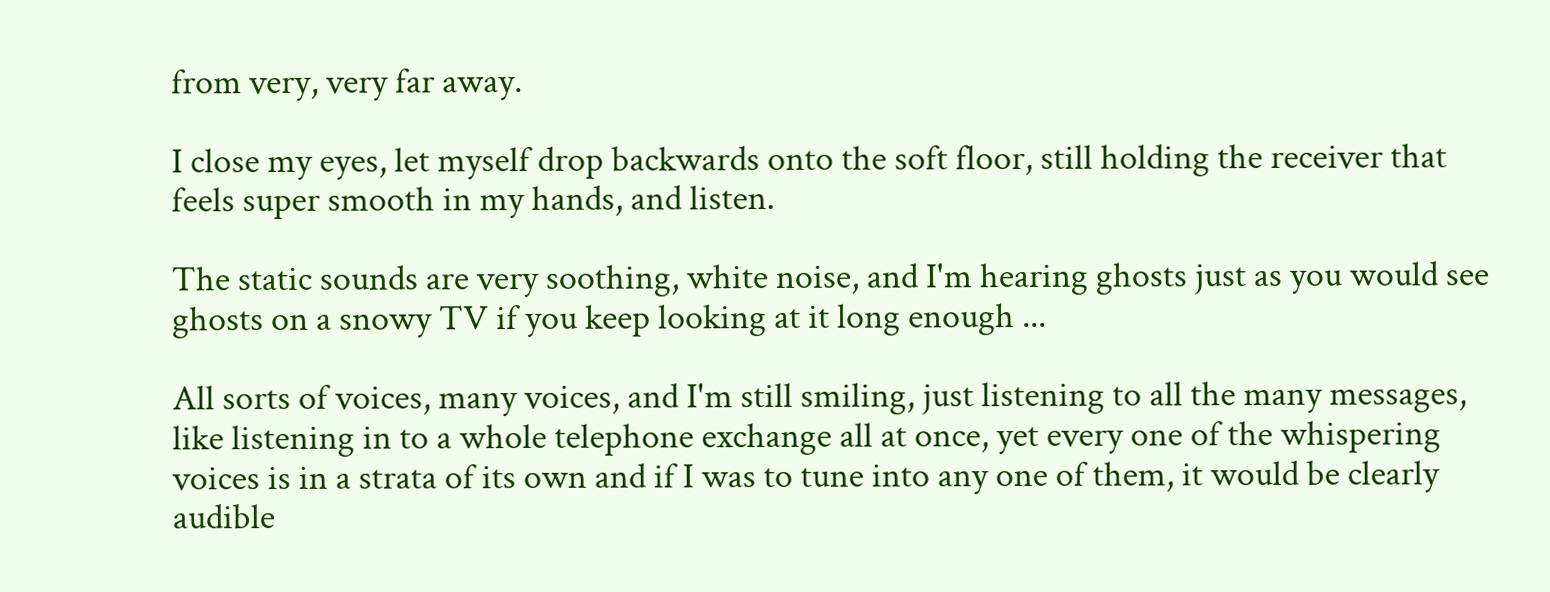from very, very far away.

I close my eyes, let myself drop backwards onto the soft floor, still holding the receiver that feels super smooth in my hands, and listen.

The static sounds are very soothing, white noise, and I'm hearing ghosts just as you would see ghosts on a snowy TV if you keep looking at it long enough ...

All sorts of voices, many voices, and I'm still smiling, just listening to all the many messages, like listening in to a whole telephone exchange all at once, yet every one of the whispering voices is in a strata of its own and if I was to tune into any one of them, it would be clearly audible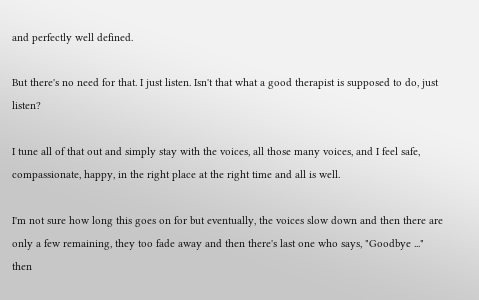and perfectly well defined.

But there's no need for that. I just listen. Isn't that what a good therapist is supposed to do, just listen?

I tune all of that out and simply stay with the voices, all those many voices, and I feel safe, compassionate, happy, in the right place at the right time and all is well.

I'm not sure how long this goes on for but eventually, the voices slow down and then there are only a few remaining, they too fade away and then there's last one who says, "Goodbye ..." then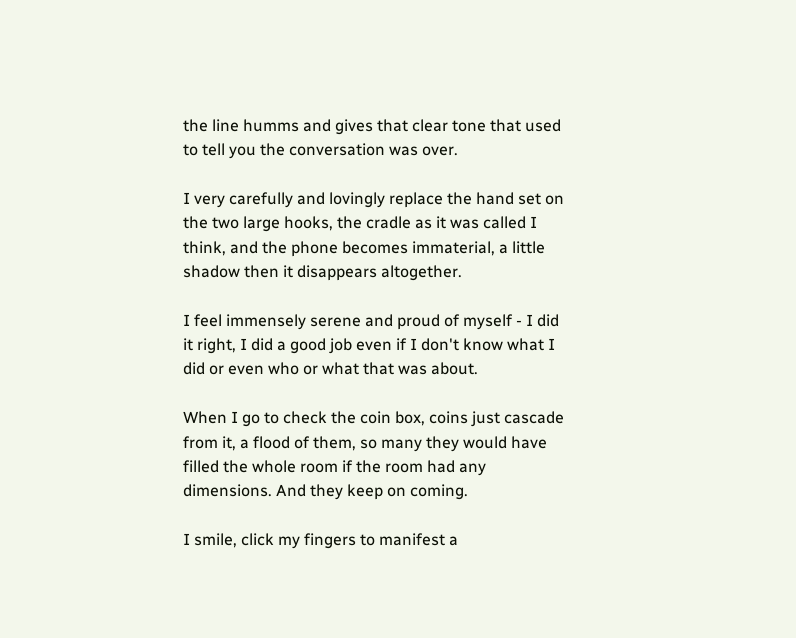the line humms and gives that clear tone that used to tell you the conversation was over.

I very carefully and lovingly replace the hand set on the two large hooks, the cradle as it was called I think, and the phone becomes immaterial, a little shadow then it disappears altogether.

I feel immensely serene and proud of myself - I did it right, I did a good job even if I don't know what I did or even who or what that was about.

When I go to check the coin box, coins just cascade from it, a flood of them, so many they would have filled the whole room if the room had any dimensions. And they keep on coming.

I smile, click my fingers to manifest a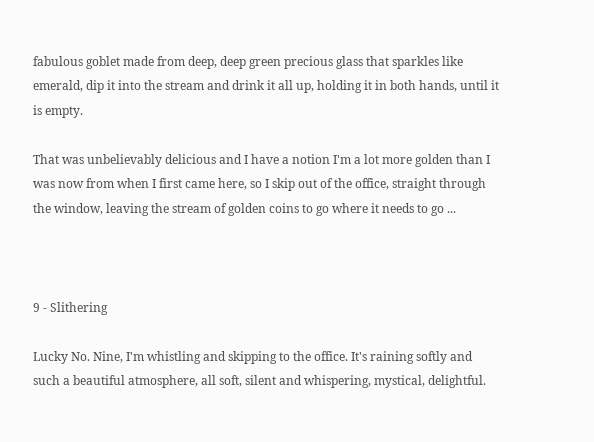fabulous goblet made from deep, deep green precious glass that sparkles like emerald, dip it into the stream and drink it all up, holding it in both hands, until it is empty.

That was unbelievably delicious and I have a notion I'm a lot more golden than I was now from when I first came here, so I skip out of the office, straight through the window, leaving the stream of golden coins to go where it needs to go ...



9 - Slithering

Lucky No. Nine, I'm whistling and skipping to the office. It's raining softly and such a beautiful atmosphere, all soft, silent and whispering, mystical, delightful.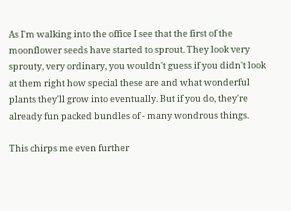As I'm walking into the office I see that the first of the moonflower seeds have started to sprout. They look very sprouty, very ordinary, you wouldn't guess if you didn't look at them right how special these are and what wonderful plants they'll grow into eventually. But if you do, they're already fun packed bundles of - many wondrous things.

This chirps me even further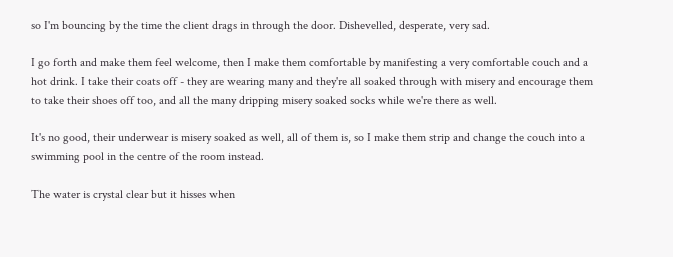so I'm bouncing by the time the client drags in through the door. Dishevelled, desperate, very sad.

I go forth and make them feel welcome, then I make them comfortable by manifesting a very comfortable couch and a hot drink. I take their coats off - they are wearing many and they're all soaked through with misery and encourage them to take their shoes off too, and all the many dripping misery soaked socks while we're there as well.

It's no good, their underwear is misery soaked as well, all of them is, so I make them strip and change the couch into a swimming pool in the centre of the room instead.

The water is crystal clear but it hisses when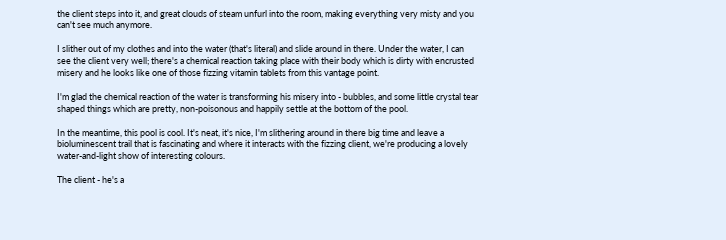the client steps into it, and great clouds of steam unfurl into the room, making everything very misty and you can't see much anymore.

I slither out of my clothes and into the water (that's literal) and slide around in there. Under the water, I can see the client very well; there's a chemical reaction taking place with their body which is dirty with encrusted misery and he looks like one of those fizzing vitamin tablets from this vantage point.

I'm glad the chemical reaction of the water is transforming his misery into - bubbles, and some little crystal tear shaped things which are pretty, non-poisonous and happily settle at the bottom of the pool.

In the meantime, this pool is cool. It's neat, it's nice, I'm slithering around in there big time and leave a bioluminescent trail that is fascinating and where it interacts with the fizzing client, we're producing a lovely water-and-light show of interesting colours.

The client - he's a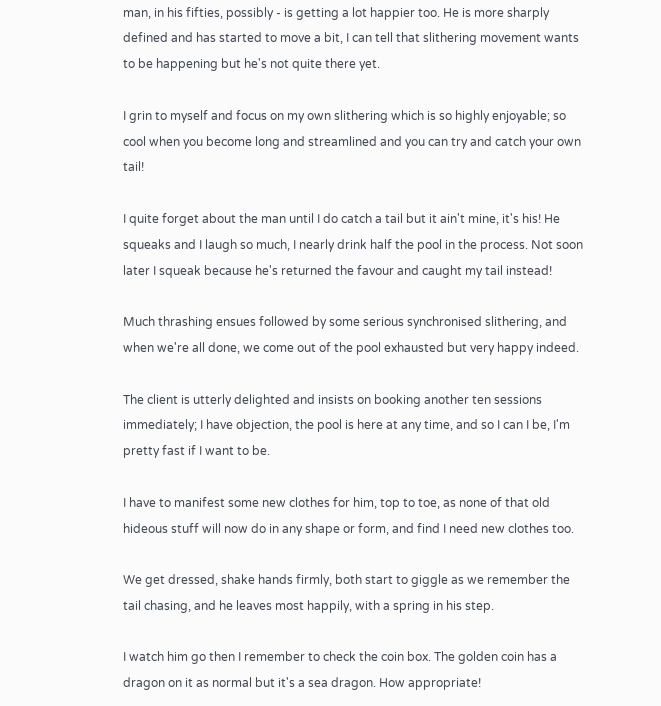man, in his fifties, possibly - is getting a lot happier too. He is more sharply defined and has started to move a bit, I can tell that slithering movement wants to be happening but he's not quite there yet.

I grin to myself and focus on my own slithering which is so highly enjoyable; so cool when you become long and streamlined and you can try and catch your own tail!

I quite forget about the man until I do catch a tail but it ain't mine, it's his! He squeaks and I laugh so much, I nearly drink half the pool in the process. Not soon later I squeak because he's returned the favour and caught my tail instead!

Much thrashing ensues followed by some serious synchronised slithering, and when we're all done, we come out of the pool exhausted but very happy indeed.

The client is utterly delighted and insists on booking another ten sessions immediately; I have objection, the pool is here at any time, and so I can I be, I'm pretty fast if I want to be.

I have to manifest some new clothes for him, top to toe, as none of that old hideous stuff will now do in any shape or form, and find I need new clothes too.

We get dressed, shake hands firmly, both start to giggle as we remember the tail chasing, and he leaves most happily, with a spring in his step.

I watch him go then I remember to check the coin box. The golden coin has a dragon on it as normal but it's a sea dragon. How appropriate!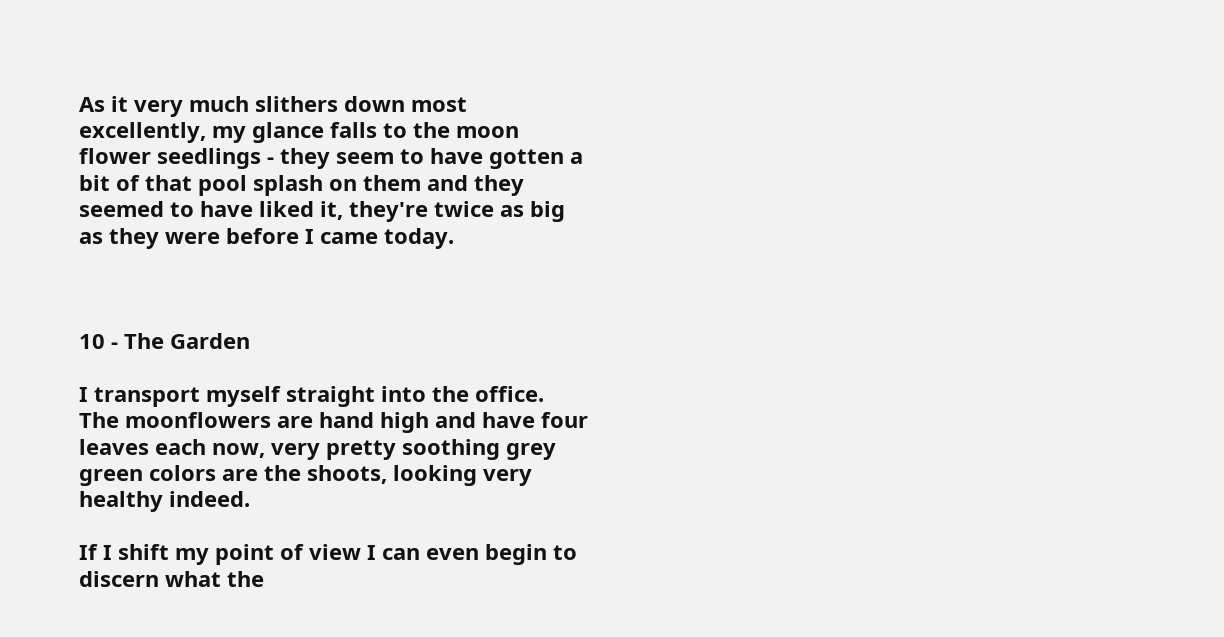As it very much slithers down most excellently, my glance falls to the moon flower seedlings - they seem to have gotten a bit of that pool splash on them and they seemed to have liked it, they're twice as big as they were before I came today.



10 - The Garden

I transport myself straight into the office. The moonflowers are hand high and have four leaves each now, very pretty soothing grey green colors are the shoots, looking very healthy indeed.

If I shift my point of view I can even begin to discern what the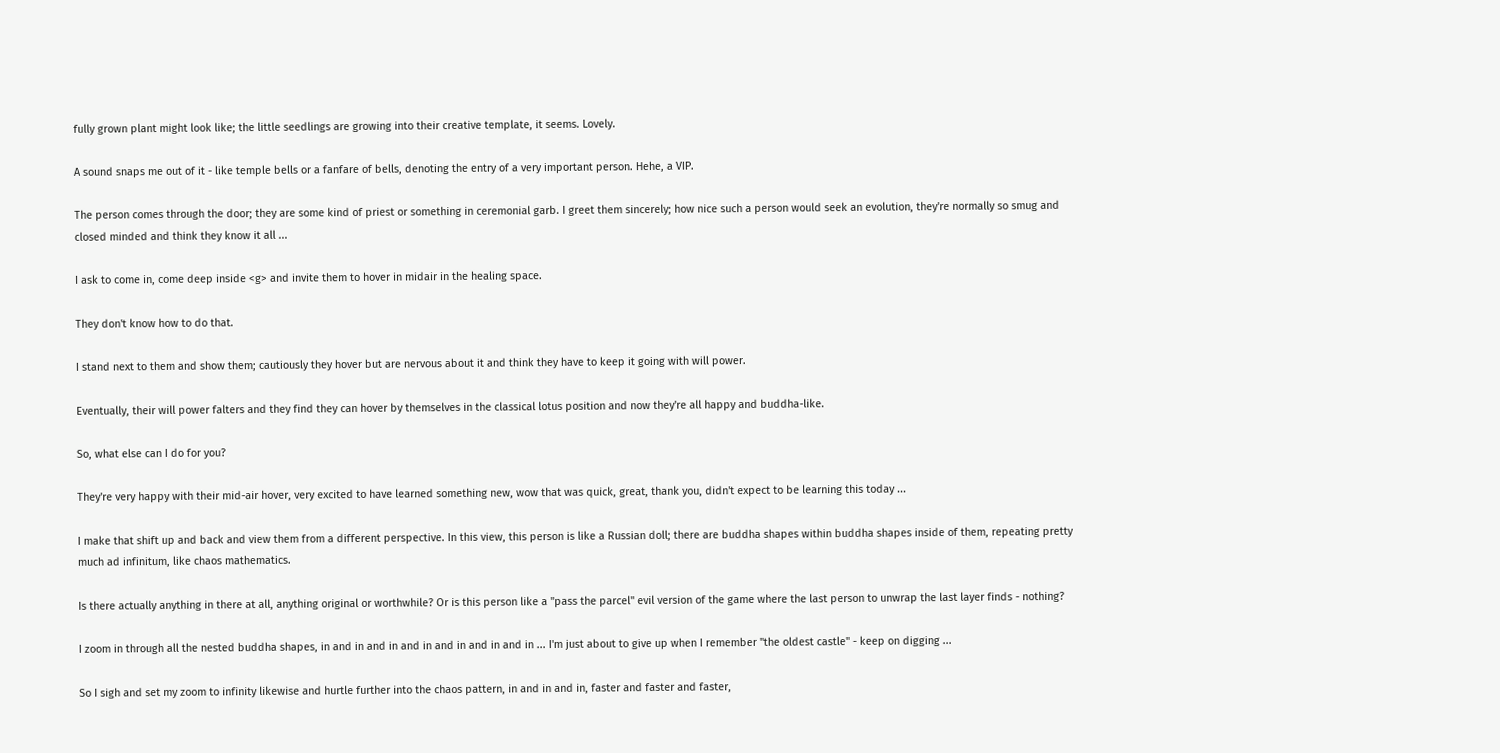fully grown plant might look like; the little seedlings are growing into their creative template, it seems. Lovely.

A sound snaps me out of it - like temple bells or a fanfare of bells, denoting the entry of a very important person. Hehe, a VIP.

The person comes through the door; they are some kind of priest or something in ceremonial garb. I greet them sincerely; how nice such a person would seek an evolution, they're normally so smug and closed minded and think they know it all ...

I ask to come in, come deep inside <g> and invite them to hover in midair in the healing space.

They don't know how to do that.

I stand next to them and show them; cautiously they hover but are nervous about it and think they have to keep it going with will power.

Eventually, their will power falters and they find they can hover by themselves in the classical lotus position and now they're all happy and buddha-like.

So, what else can I do for you?

They're very happy with their mid-air hover, very excited to have learned something new, wow that was quick, great, thank you, didn't expect to be learning this today ...

I make that shift up and back and view them from a different perspective. In this view, this person is like a Russian doll; there are buddha shapes within buddha shapes inside of them, repeating pretty much ad infinitum, like chaos mathematics.

Is there actually anything in there at all, anything original or worthwhile? Or is this person like a "pass the parcel" evil version of the game where the last person to unwrap the last layer finds - nothing?

I zoom in through all the nested buddha shapes, in and in and in and in and in and in and in ... I'm just about to give up when I remember "the oldest castle" - keep on digging ...

So I sigh and set my zoom to infinity likewise and hurtle further into the chaos pattern, in and in and in, faster and faster and faster,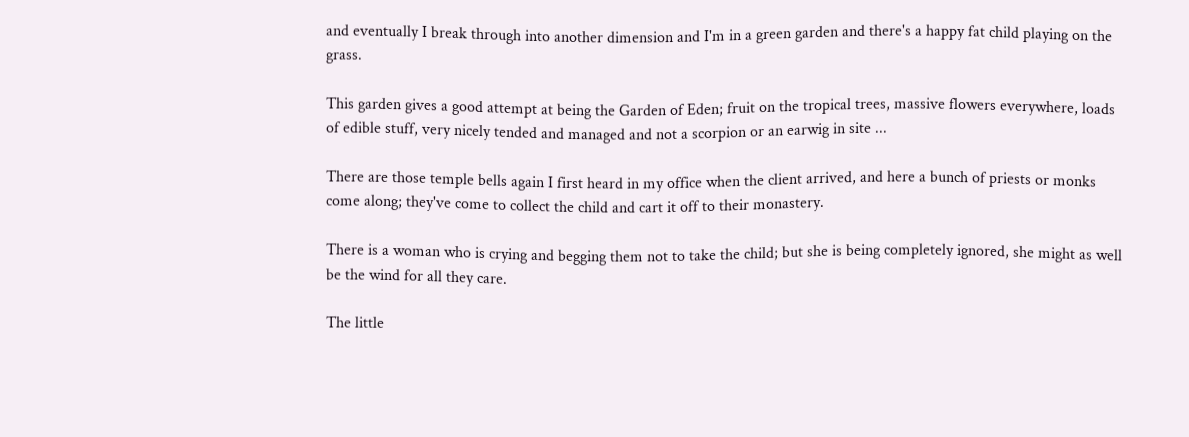and eventually I break through into another dimension and I'm in a green garden and there's a happy fat child playing on the grass.

This garden gives a good attempt at being the Garden of Eden; fruit on the tropical trees, massive flowers everywhere, loads of edible stuff, very nicely tended and managed and not a scorpion or an earwig in site ...

There are those temple bells again I first heard in my office when the client arrived, and here a bunch of priests or monks come along; they've come to collect the child and cart it off to their monastery.

There is a woman who is crying and begging them not to take the child; but she is being completely ignored, she might as well be the wind for all they care.

The little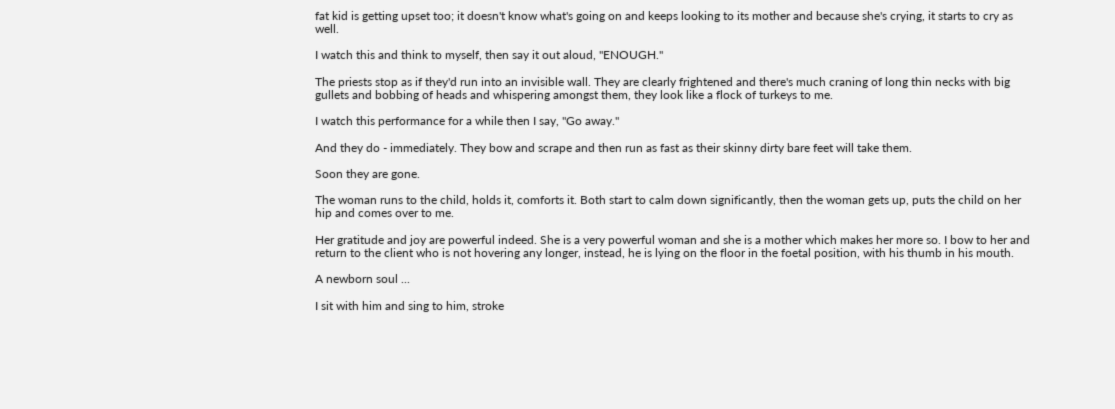fat kid is getting upset too; it doesn't know what's going on and keeps looking to its mother and because she's crying, it starts to cry as well.

I watch this and think to myself, then say it out aloud, "ENOUGH."

The priests stop as if they'd run into an invisible wall. They are clearly frightened and there's much craning of long thin necks with big gullets and bobbing of heads and whispering amongst them, they look like a flock of turkeys to me.

I watch this performance for a while then I say, "Go away."

And they do - immediately. They bow and scrape and then run as fast as their skinny dirty bare feet will take them.

Soon they are gone.

The woman runs to the child, holds it, comforts it. Both start to calm down significantly, then the woman gets up, puts the child on her hip and comes over to me.

Her gratitude and joy are powerful indeed. She is a very powerful woman and she is a mother which makes her more so. I bow to her and return to the client who is not hovering any longer, instead, he is lying on the floor in the foetal position, with his thumb in his mouth.

A newborn soul ...

I sit with him and sing to him, stroke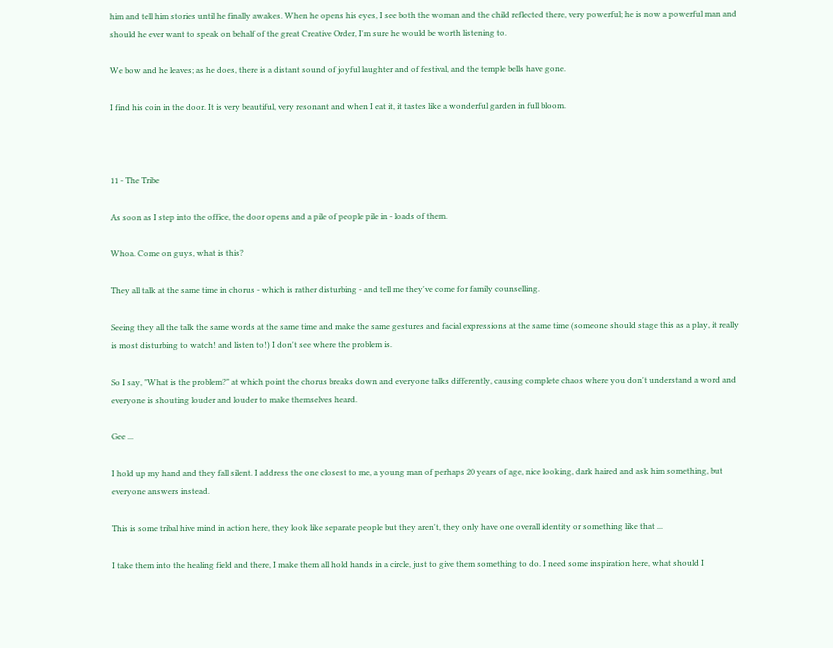him and tell him stories until he finally awakes. When he opens his eyes, I see both the woman and the child reflected there, very powerful; he is now a powerful man and should he ever want to speak on behalf of the great Creative Order, I'm sure he would be worth listening to.

We bow and he leaves; as he does, there is a distant sound of joyful laughter and of festival, and the temple bells have gone.

I find his coin in the door. It is very beautiful, very resonant and when I eat it, it tastes like a wonderful garden in full bloom.



11 - The Tribe

As soon as I step into the office, the door opens and a pile of people pile in - loads of them.

Whoa. Come on guys, what is this?

They all talk at the same time in chorus - which is rather disturbing - and tell me they've come for family counselling.

Seeing they all the talk the same words at the same time and make the same gestures and facial expressions at the same time (someone should stage this as a play, it really is most disturbing to watch! and listen to!) I don't see where the problem is.

So I say, "What is the problem?" at which point the chorus breaks down and everyone talks differently, causing complete chaos where you don't understand a word and everyone is shouting louder and louder to make themselves heard.

Gee ...

I hold up my hand and they fall silent. I address the one closest to me, a young man of perhaps 20 years of age, nice looking, dark haired and ask him something, but everyone answers instead.

This is some tribal hive mind in action here, they look like separate people but they aren't, they only have one overall identity or something like that ...

I take them into the healing field and there, I make them all hold hands in a circle, just to give them something to do. I need some inspiration here, what should I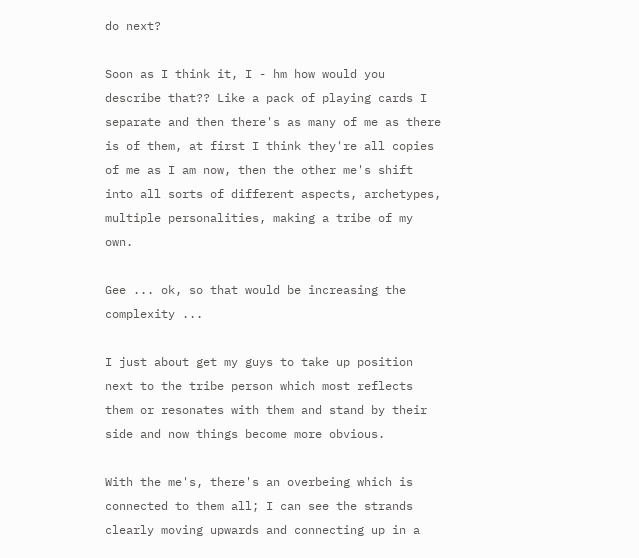do next?

Soon as I think it, I - hm how would you describe that?? Like a pack of playing cards I separate and then there's as many of me as there is of them, at first I think they're all copies of me as I am now, then the other me's shift into all sorts of different aspects, archetypes, multiple personalities, making a tribe of my own.

Gee ... ok, so that would be increasing the complexity ...

I just about get my guys to take up position next to the tribe person which most reflects them or resonates with them and stand by their side and now things become more obvious.

With the me's, there's an overbeing which is connected to them all; I can see the strands clearly moving upwards and connecting up in a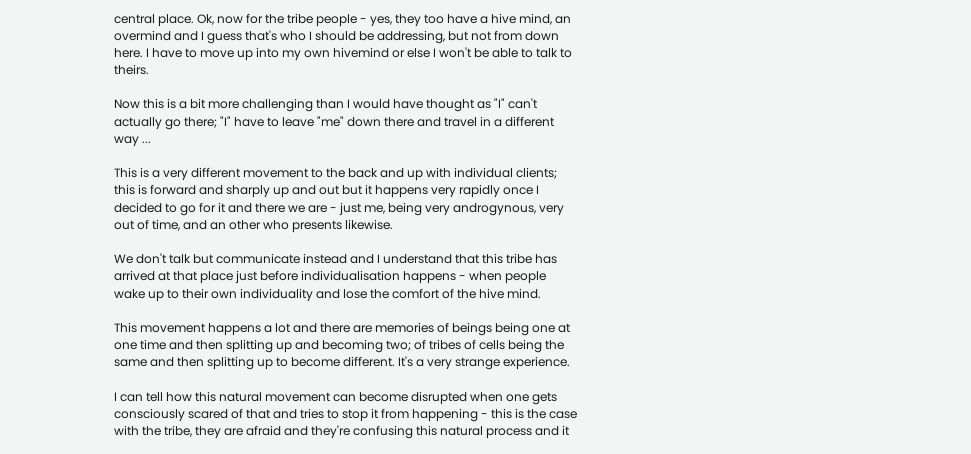central place. Ok, now for the tribe people - yes, they too have a hive mind, an overmind and I guess that's who I should be addressing, but not from down here. I have to move up into my own hivemind or else I won't be able to talk to theirs.

Now this is a bit more challenging than I would have thought as "I" can't actually go there; "I" have to leave "me" down there and travel in a different way ...

This is a very different movement to the back and up with individual clients; this is forward and sharply up and out but it happens very rapidly once I decided to go for it and there we are - just me, being very androgynous, very out of time, and an other who presents likewise.

We don't talk but communicate instead and I understand that this tribe has arrived at that place just before individualisation happens - when people wake up to their own individuality and lose the comfort of the hive mind.

This movement happens a lot and there are memories of beings being one at one time and then splitting up and becoming two; of tribes of cells being the same and then splitting up to become different. It's a very strange experience.

I can tell how this natural movement can become disrupted when one gets consciously scared of that and tries to stop it from happening - this is the case with the tribe, they are afraid and they're confusing this natural process and it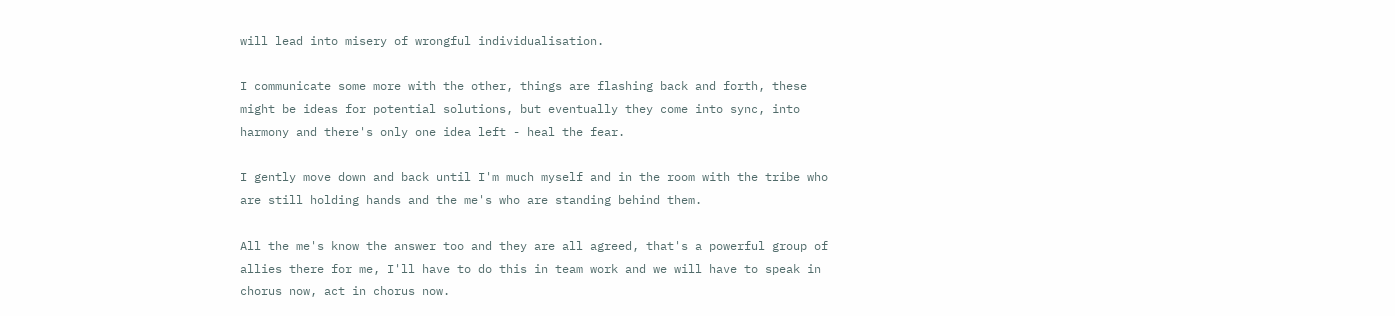will lead into misery of wrongful individualisation.

I communicate some more with the other, things are flashing back and forth, these might be ideas for potential solutions, but eventually they come into sync, into harmony and there's only one idea left - heal the fear.

I gently move down and back until I'm much myself and in the room with the tribe who are still holding hands and the me's who are standing behind them.

All the me's know the answer too and they are all agreed, that's a powerful group of allies there for me, I'll have to do this in team work and we will have to speak in chorus now, act in chorus now.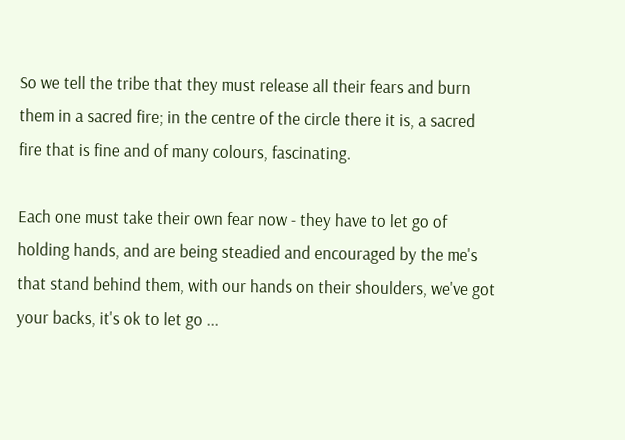So we tell the tribe that they must release all their fears and burn them in a sacred fire; in the centre of the circle there it is, a sacred fire that is fine and of many colours, fascinating.

Each one must take their own fear now - they have to let go of holding hands, and are being steadied and encouraged by the me's that stand behind them, with our hands on their shoulders, we've got your backs, it's ok to let go ...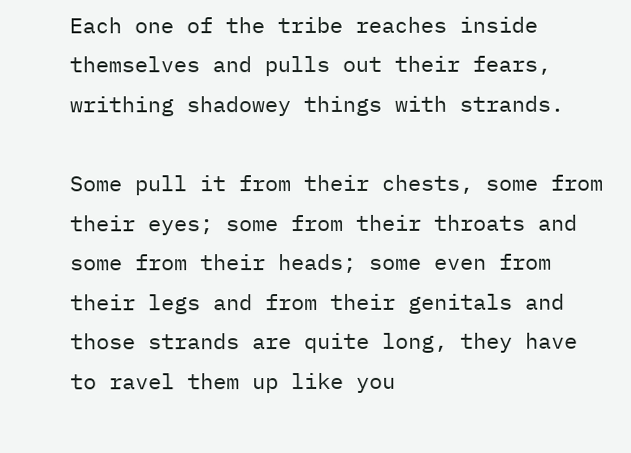Each one of the tribe reaches inside themselves and pulls out their fears, writhing shadowey things with strands.

Some pull it from their chests, some from their eyes; some from their throats and some from their heads; some even from their legs and from their genitals and those strands are quite long, they have to ravel them up like you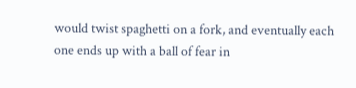would twist spaghetti on a fork, and eventually each one ends up with a ball of fear in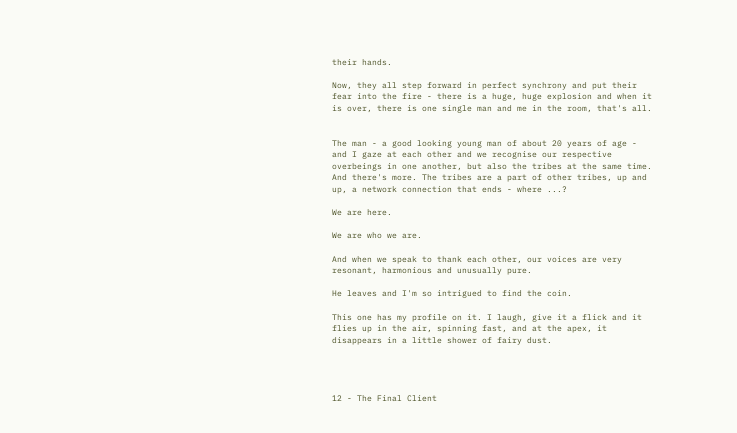their hands.

Now, they all step forward in perfect synchrony and put their fear into the fire - there is a huge, huge explosion and when it is over, there is one single man and me in the room, that's all.


The man - a good looking young man of about 20 years of age - and I gaze at each other and we recognise our respective overbeings in one another, but also the tribes at the same time. And there's more. The tribes are a part of other tribes, up and up, a network connection that ends - where ...?

We are here.

We are who we are.

And when we speak to thank each other, our voices are very resonant, harmonious and unusually pure.

He leaves and I'm so intrigued to find the coin.

This one has my profile on it. I laugh, give it a flick and it flies up in the air, spinning fast, and at the apex, it disappears in a little shower of fairy dust.




12 - The Final Client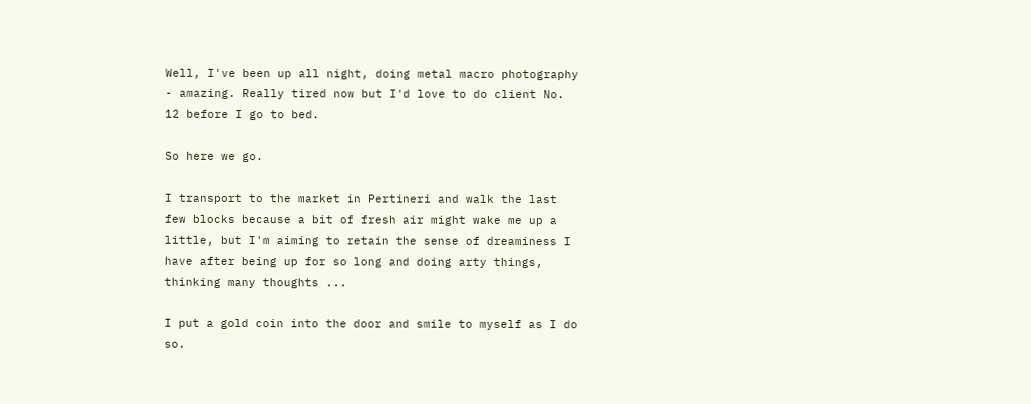Well, I've been up all night, doing metal macro photography - amazing. Really tired now but I'd love to do client No. 12 before I go to bed.

So here we go.

I transport to the market in Pertineri and walk the last few blocks because a bit of fresh air might wake me up a little, but I'm aiming to retain the sense of dreaminess I have after being up for so long and doing arty things, thinking many thoughts ...

I put a gold coin into the door and smile to myself as I do so.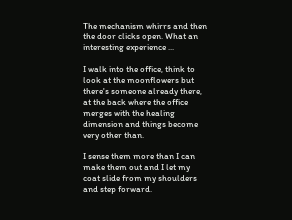The mechanism whirrs and then the door clicks open. What an interesting experience ...

I walk into the office, think to look at the moonflowers but there's someone already there, at the back where the office merges with the healing dimension and things become very other than.

I sense them more than I can make them out and I let my coat slide from my shoulders and step forward.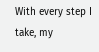With every step I take, my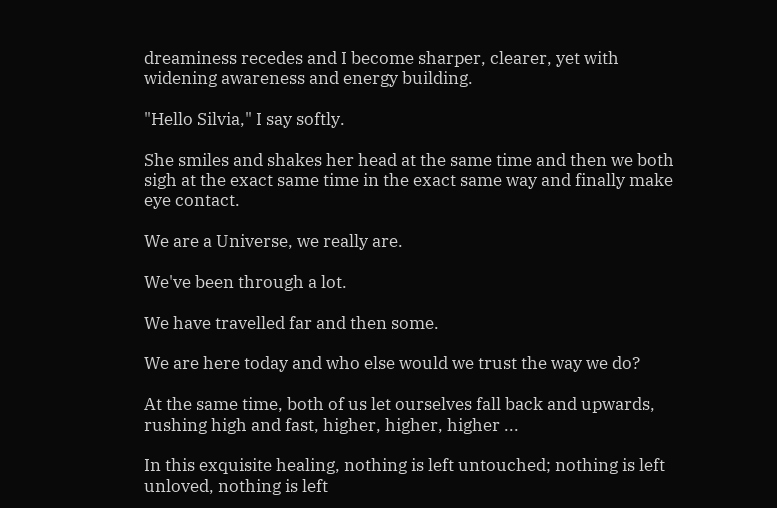dreaminess recedes and I become sharper, clearer, yet with widening awareness and energy building.

"Hello Silvia," I say softly.

She smiles and shakes her head at the same time and then we both sigh at the exact same time in the exact same way and finally make eye contact.

We are a Universe, we really are.

We've been through a lot.

We have travelled far and then some.

We are here today and who else would we trust the way we do?

At the same time, both of us let ourselves fall back and upwards, rushing high and fast, higher, higher, higher ...

In this exquisite healing, nothing is left untouched; nothing is left unloved, nothing is left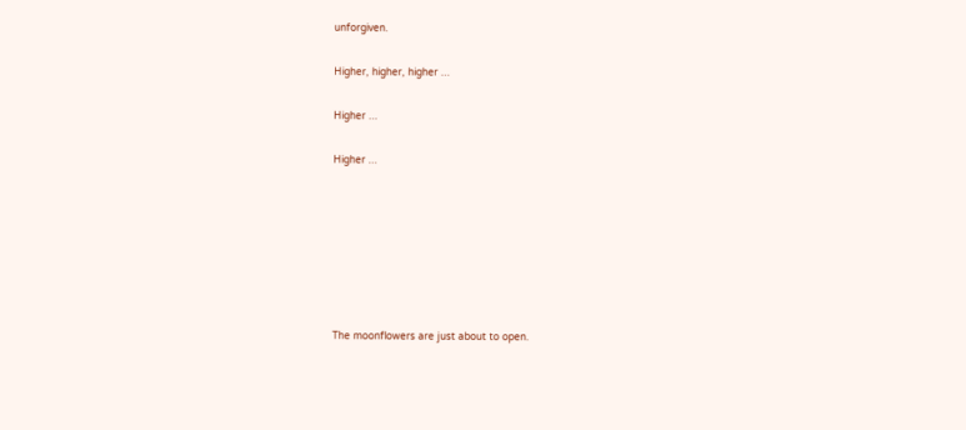unforgiven.

Higher, higher, higher ...

Higher ...

Higher ...







The moonflowers are just about to open.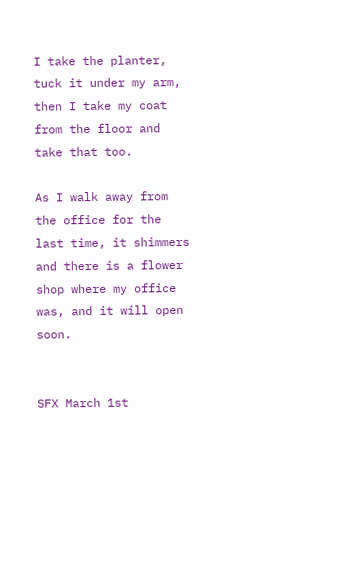I take the planter, tuck it under my arm, then I take my coat from the floor and take that too.

As I walk away from the office for the last time, it shimmers and there is a flower shop where my office was, and it will open soon.


SFX March 1st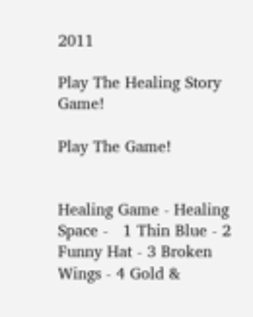2011

Play The Healing Story Game!

Play The Game!


Healing Game - Healing Space -   1 Thin Blue - 2 Funny Hat - 3 Broken Wings - 4 Gold &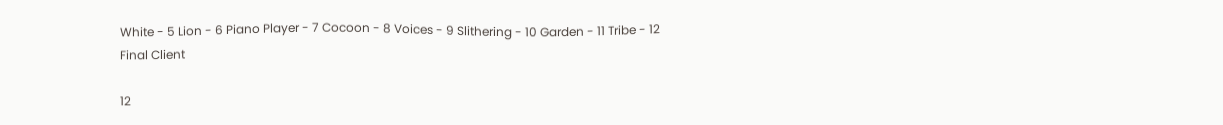White - 5 Lion - 6 Piano Player - 7 Cocoon - 8 Voices - 9 Slithering - 10 Garden - 11 Tribe - 12 Final Client

12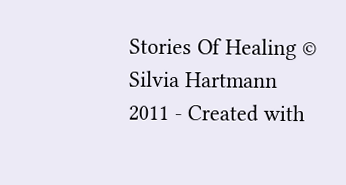Stories Of Healing © Silvia Hartmann 2011 - Created with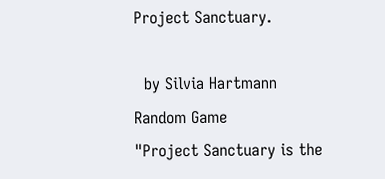Project Sanctuary.

  by Silvia Hartmann
Random Game
"Project Sanctuary is the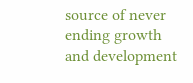source of never ending growth and development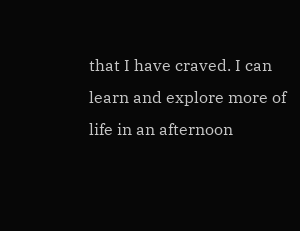that I have craved. I can learn and explore more of life in an afternoon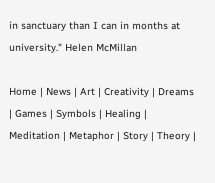in sanctuary than I can in months at university." Helen McMillan

Home | News | Art | Creativity | Dreams | Games | Symbols | Healing | Meditation | Metaphor | Story | Theory |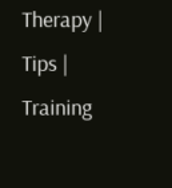Therapy | Tips | Training